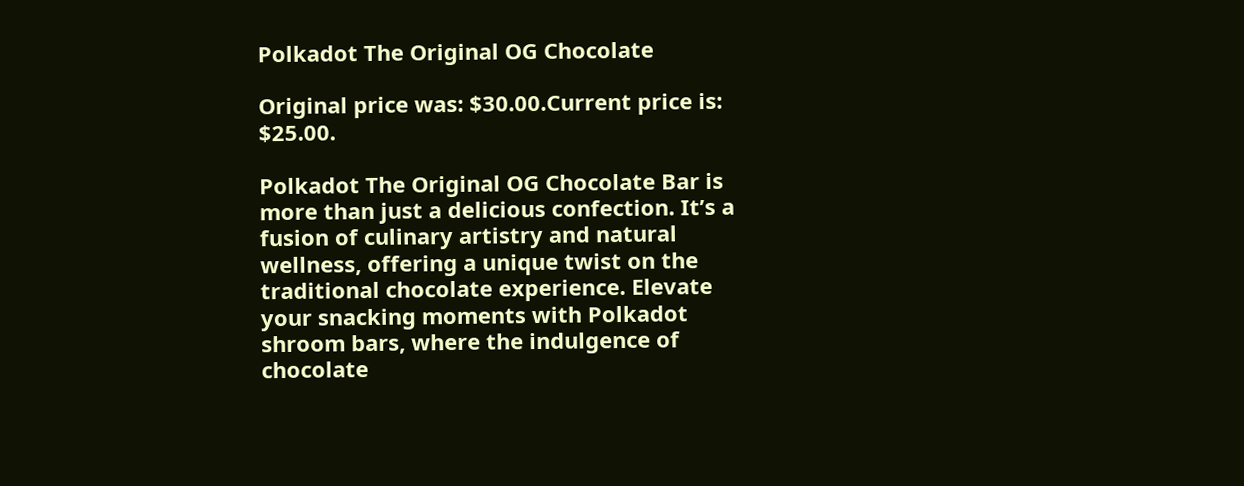Polkadot The Original OG Chocolate

Original price was: $30.00.Current price is: $25.00.

Polkadot The Original OG Chocolate Bar is more than just a delicious confection. It’s a fusion of culinary artistry and natural wellness, offering a unique twist on the traditional chocolate experience. Elevate your snacking moments with Polkadot shroom bars, where the indulgence of chocolate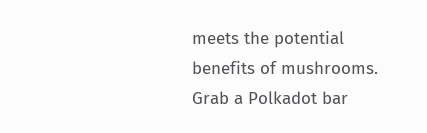meets the potential benefits of mushrooms. Grab a Polkadot bar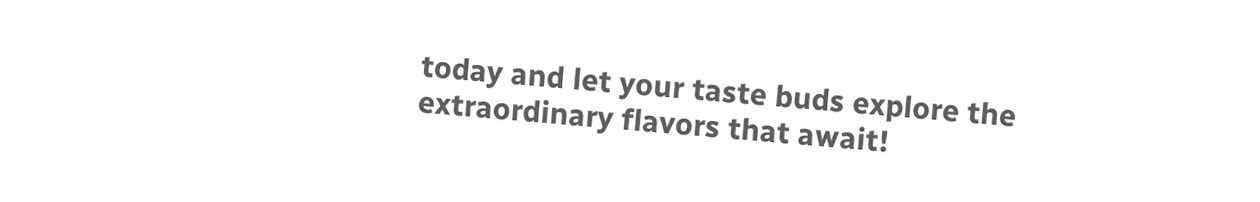today and let your taste buds explore the extraordinary flavors that await!